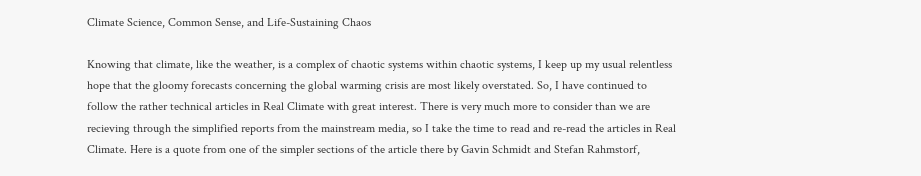Climate Science, Common Sense, and Life-Sustaining Chaos

Knowing that climate, like the weather, is a complex of chaotic systems within chaotic systems, I keep up my usual relentless hope that the gloomy forecasts concerning the global warming crisis are most likely overstated. So, I have continued to follow the rather technical articles in Real Climate with great interest. There is very much more to consider than we are recieving through the simplified reports from the mainstream media, so I take the time to read and re-read the articles in Real Climate. Here is a quote from one of the simpler sections of the article there by Gavin Schmidt and Stefan Rahmstorf,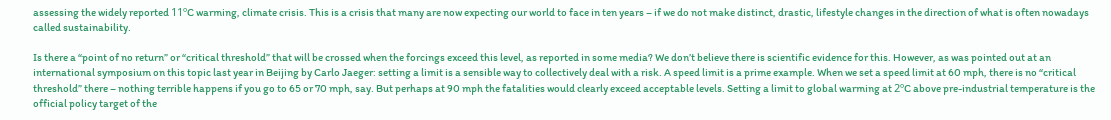assessing the widely reported 11ºC warming, climate crisis. This is a crisis that many are now expecting our world to face in ten years – if we do not make distinct, drastic, lifestyle changes in the direction of what is often nowadays called sustainability.

Is there a “point of no return” or “critical threshold” that will be crossed when the forcings exceed this level, as reported in some media? We don’t believe there is scientific evidence for this. However, as was pointed out at an international symposium on this topic last year in Beijing by Carlo Jaeger: setting a limit is a sensible way to collectively deal with a risk. A speed limit is a prime example. When we set a speed limit at 60 mph, there is no “critical threshold” there – nothing terrible happens if you go to 65 or 70 mph, say. But perhaps at 90 mph the fatalities would clearly exceed acceptable levels. Setting a limit to global warming at 2ºC above pre-industrial temperature is the official policy target of the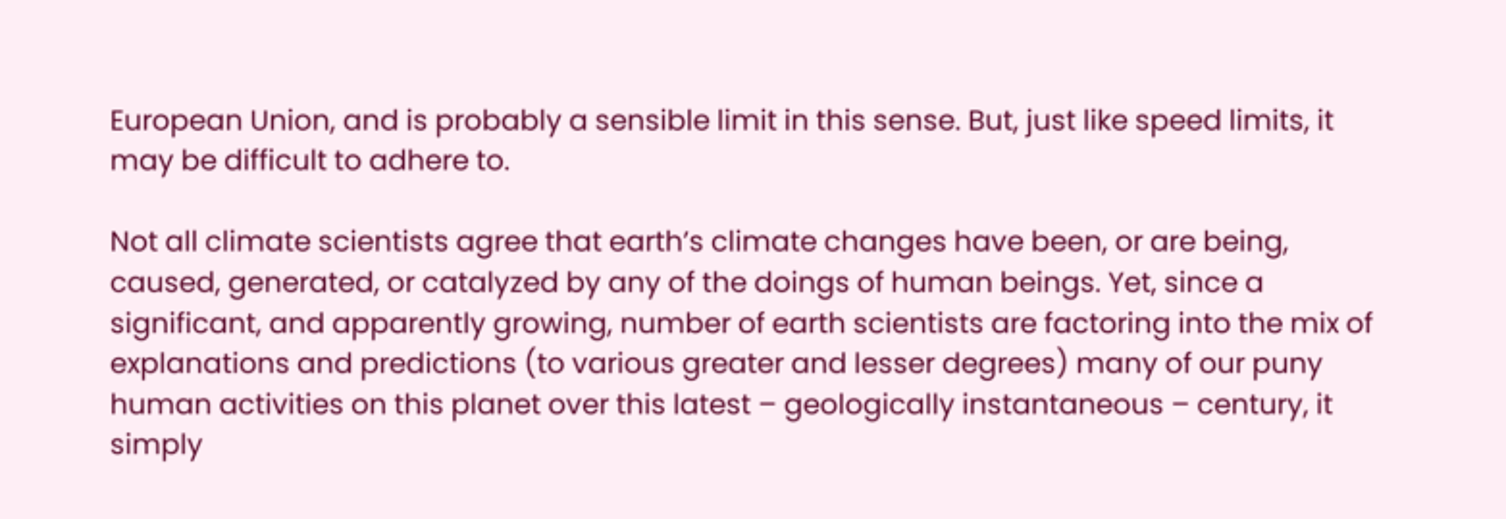European Union, and is probably a sensible limit in this sense. But, just like speed limits, it may be difficult to adhere to.

Not all climate scientists agree that earth’s climate changes have been, or are being, caused, generated, or catalyzed by any of the doings of human beings. Yet, since a significant, and apparently growing, number of earth scientists are factoring into the mix of explanations and predictions (to various greater and lesser degrees) many of our puny human activities on this planet over this latest – geologically instantaneous – century, it simply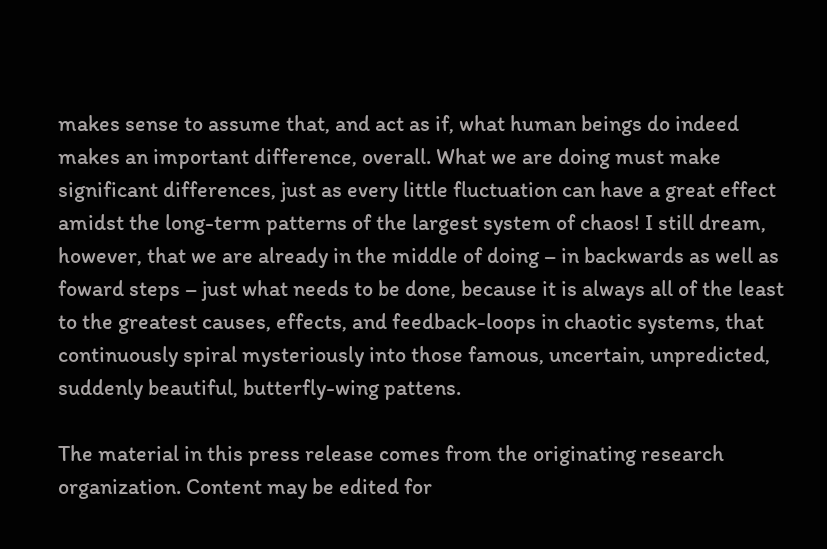makes sense to assume that, and act as if, what human beings do indeed makes an important difference, overall. What we are doing must make significant differences, just as every little fluctuation can have a great effect amidst the long-term patterns of the largest system of chaos! I still dream, however, that we are already in the middle of doing – in backwards as well as foward steps – just what needs to be done, because it is always all of the least to the greatest causes, effects, and feedback-loops in chaotic systems, that continuously spiral mysteriously into those famous, uncertain, unpredicted, suddenly beautiful, butterfly-wing pattens.

The material in this press release comes from the originating research organization. Content may be edited for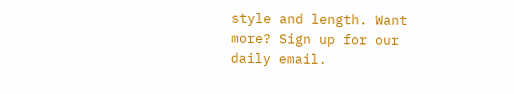style and length. Want more? Sign up for our daily email.